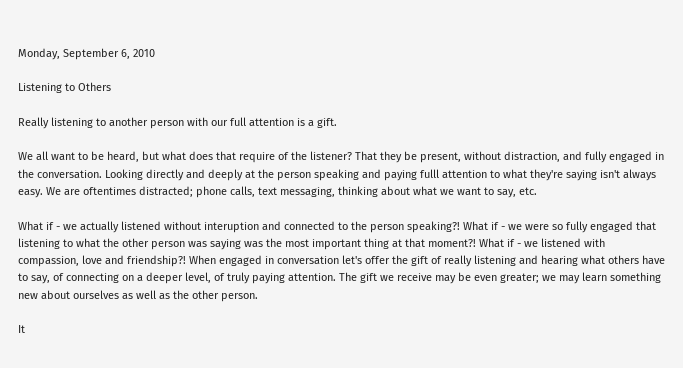Monday, September 6, 2010

Listening to Others

Really listening to another person with our full attention is a gift.

We all want to be heard, but what does that require of the listener? That they be present, without distraction, and fully engaged in the conversation. Looking directly and deeply at the person speaking and paying fulll attention to what they're saying isn't always easy. We are oftentimes distracted; phone calls, text messaging, thinking about what we want to say, etc.

What if - we actually listened without interuption and connected to the person speaking?! What if - we were so fully engaged that listening to what the other person was saying was the most important thing at that moment?! What if - we listened with compassion, love and friendship?! When engaged in conversation let's offer the gift of really listening and hearing what others have to say, of connecting on a deeper level, of truly paying attention. The gift we receive may be even greater; we may learn something new about ourselves as well as the other person.

It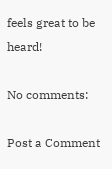feels great to be heard!

No comments:

Post a Comment